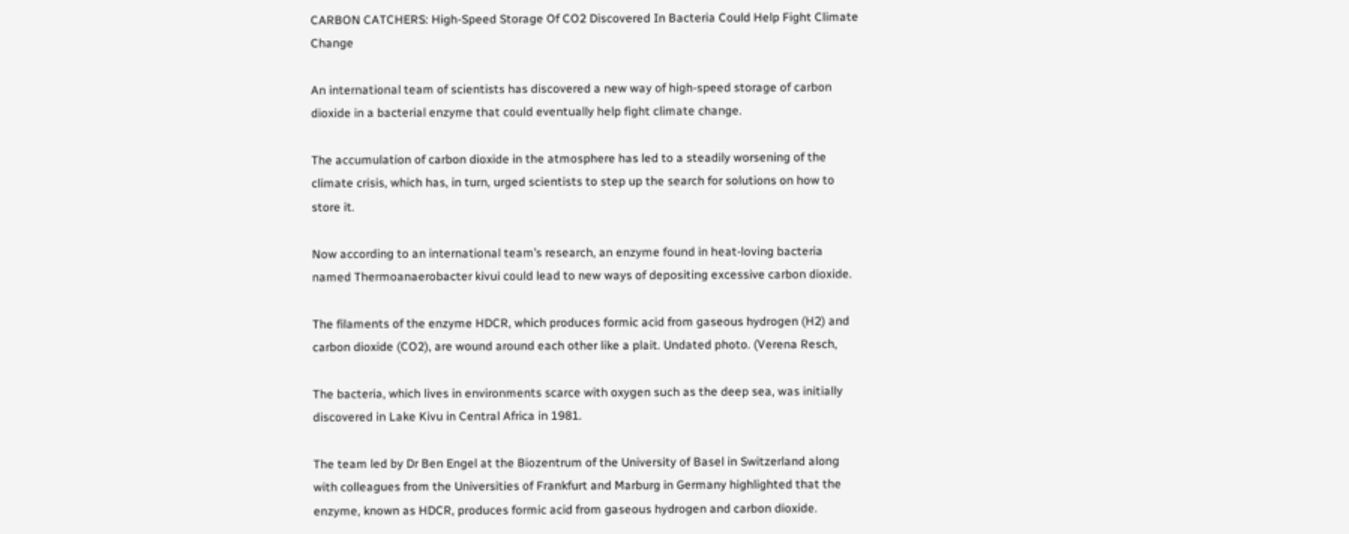CARBON CATCHERS: High-Speed Storage Of CO2 Discovered In Bacteria Could Help Fight Climate Change

An international team of scientists has discovered a new way of high-speed storage of carbon dioxide in a bacterial enzyme that could eventually help fight climate change.

The accumulation of carbon dioxide in the atmosphere has led to a steadily worsening of the climate crisis, which has, in turn, urged scientists to step up the search for solutions on how to store it.

Now according to an international team’s research, an enzyme found in heat-loving bacteria named Thermoanaerobacter kivui could lead to new ways of depositing excessive carbon dioxide.

The filaments of the enzyme HDCR, which produces formic acid from gaseous hydrogen (H2) and carbon dioxide (CO2), are wound around each other like a plait. Undated photo. (Verena Resch,

The bacteria, which lives in environments scarce with oxygen such as the deep sea, was initially discovered in Lake Kivu in Central Africa in 1981.

The team led by Dr Ben Engel at the Biozentrum of the University of Basel in Switzerland along with colleagues from the Universities of Frankfurt and Marburg in Germany highlighted that the enzyme, known as HDCR, produces formic acid from gaseous hydrogen and carbon dioxide.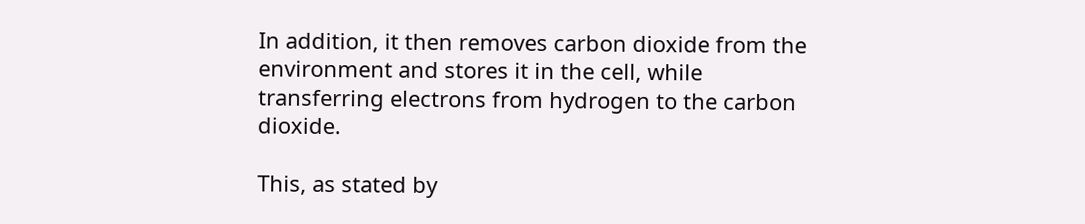In addition, it then removes carbon dioxide from the environment and stores it in the cell, while transferring electrons from hydrogen to the carbon dioxide.

This, as stated by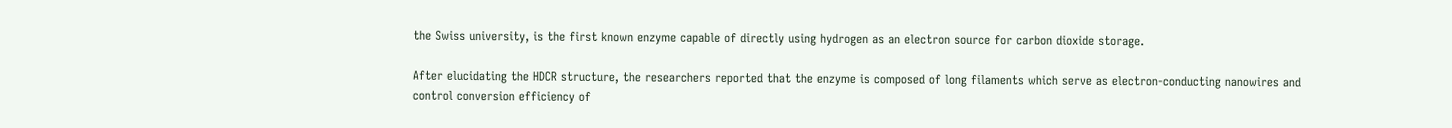the Swiss university, is the first known enzyme capable of directly using hydrogen as an electron source for carbon dioxide storage.

After elucidating the HDCR structure, the researchers reported that the enzyme is composed of long filaments which serve as electron-conducting nanowires and control conversion efficiency of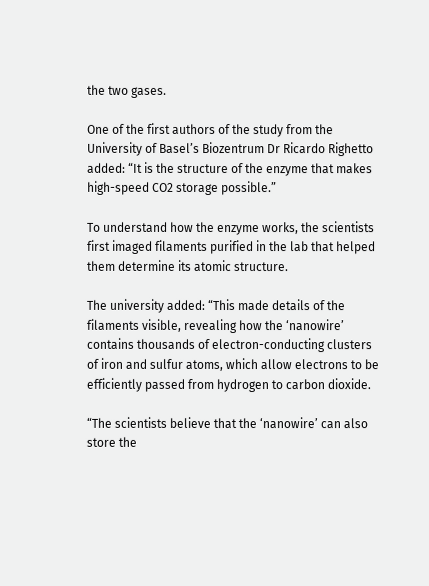the two gases.

One of the first authors of the study from the University of Basel’s Biozentrum Dr Ricardo Righetto added: “It is the structure of the enzyme that makes high-speed CO2 storage possible.”

To understand how the enzyme works, the scientists first imaged filaments purified in the lab that helped them determine its atomic structure.

The university added: “This made details of the filaments visible, revealing how the ‘nanowire’ contains thousands of electron-conducting clusters of iron and sulfur atoms, which allow electrons to be efficiently passed from hydrogen to carbon dioxide.

“The scientists believe that the ‘nanowire’ can also store the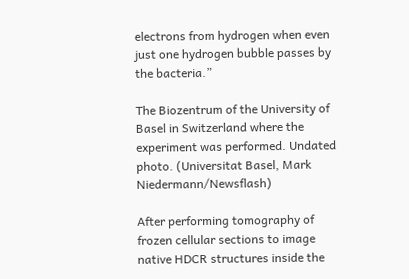electrons from hydrogen when even just one hydrogen bubble passes by the bacteria.”

The Biozentrum of the University of Basel in Switzerland where the experiment was performed. Undated photo. (Universitat Basel, Mark Niedermann/Newsflash)

After performing tomography of frozen cellular sections to image native HDCR structures inside the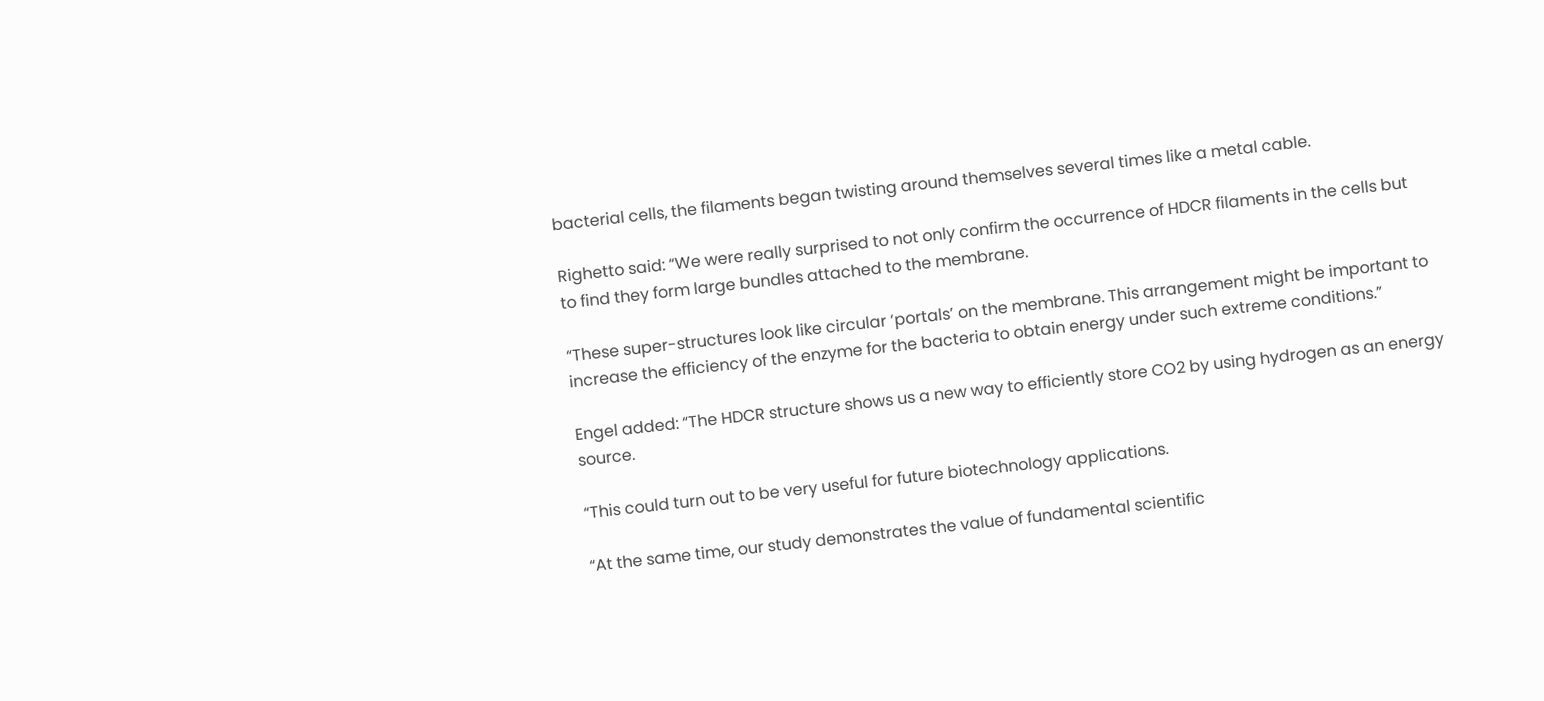bacterial cells, the filaments began twisting around themselves several times like a metal cable.

Righetto said: “We were really surprised to not only confirm the occurrence of HDCR filaments in the cells but to find they form large bundles attached to the membrane.

“These super-structures look like circular ‘portals’ on the membrane. This arrangement might be important to increase the efficiency of the enzyme for the bacteria to obtain energy under such extreme conditions.”

Engel added: “The HDCR structure shows us a new way to efficiently store CO2 by using hydrogen as an energy source.

“This could turn out to be very useful for future biotechnology applications.

“At the same time, our study demonstrates the value of fundamental scientific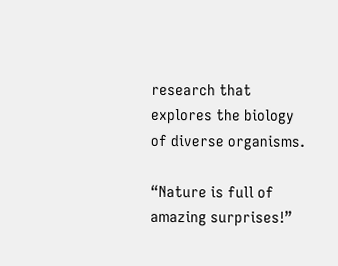research that explores the biology of diverse organisms.

“Nature is full of amazing surprises!”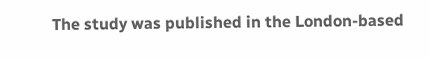The study was published in the London-based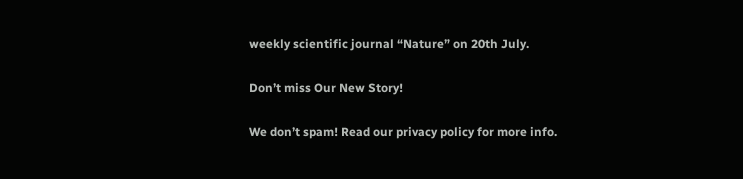weekly scientific journal “Nature” on 20th July.

Don’t miss Our New Story!

We don’t spam! Read our privacy policy for more info.